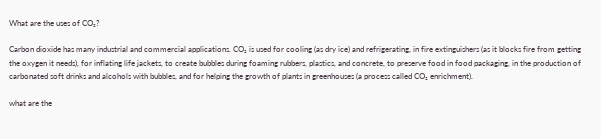What are the uses of CO₂?

Carbon dioxide has many industrial and commercial applications. CO₂ is used for cooling (as dry ice) and refrigerating, in fire extinguishers (as it blocks fire from getting the oxygen it needs), for inflating life jackets, to create bubbles during foaming rubbers, plastics, and concrete, to preserve food in food packaging, in the production of carbonated soft drinks and alcohols with bubbles, and for helping the growth of plants in greenhouses (a process called CO₂ enrichment).

what are the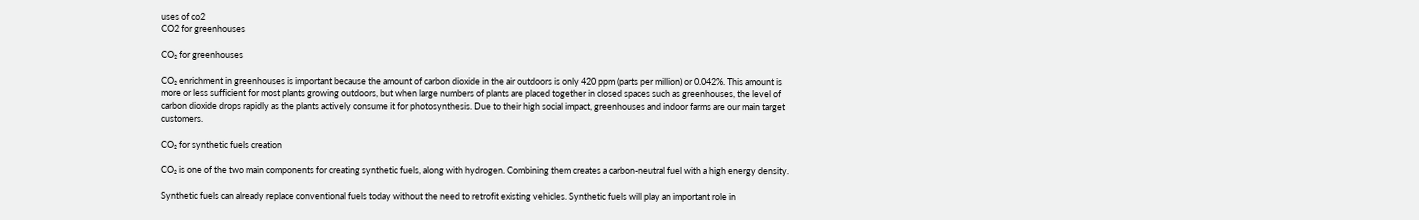uses of co2
CO2 for greenhouses

CO₂ for greenhouses

CO₂ enrichment in greenhouses is important because the amount of carbon dioxide in the air outdoors is only 420 ppm (parts per million) or 0.042%. This amount is more or less sufficient for most plants growing outdoors, but when large numbers of plants are placed together in closed spaces such as greenhouses, the level of carbon dioxide drops rapidly as the plants actively consume it for photosynthesis. Due to their high social impact, greenhouses and indoor farms are our main target customers.

CO₂ for synthetic fuels creation

CO₂ is one of the two main components for creating synthetic fuels, along with hydrogen. Combining them creates a carbon-neutral fuel with a high energy density.

Synthetic fuels can already replace conventional fuels today without the need to retrofit existing vehicles. Synthetic fuels will play an important role in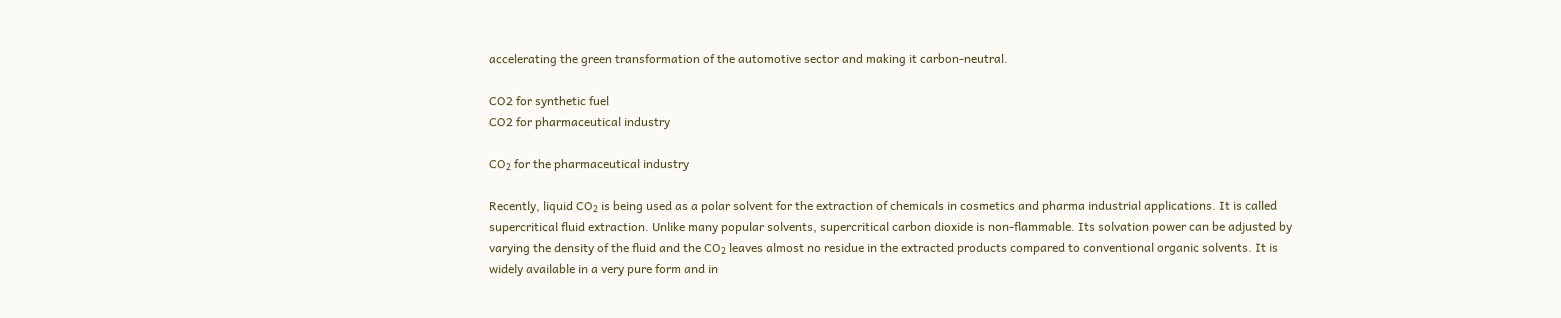accelerating the green transformation of the automotive sector and making it carbon-neutral.

CO2 for synthetic fuel
CO2 for pharmaceutical industry

CO₂ for the pharmaceutical industry

Recently, liquid CO₂ is being used as a polar solvent for the extraction of chemicals in cosmetics and pharma industrial applications. It is called supercritical fluid extraction. Unlike many popular solvents, supercritical carbon dioxide is non-flammable. Its solvation power can be adjusted by varying the density of the fluid and the CO₂ leaves almost no residue in the extracted products compared to conventional organic solvents. It is widely available in a very pure form and in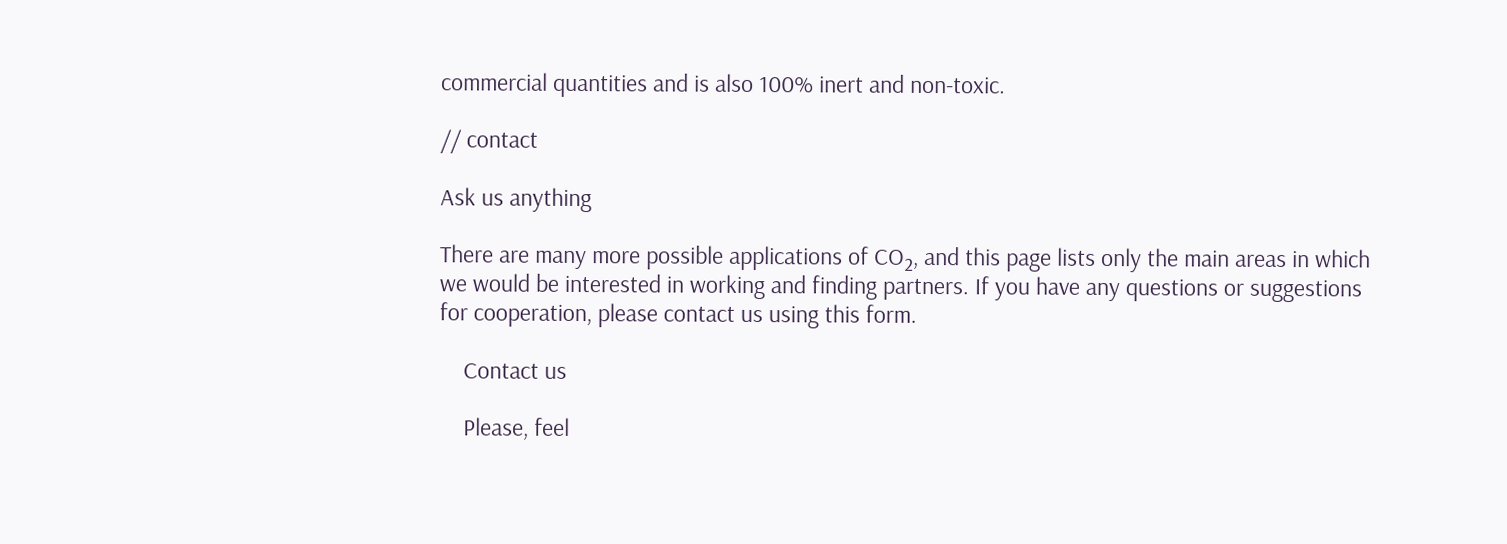commercial quantities and is also 100% inert and non-toxic.

// contact

Ask us anything

There are many more possible applications of CO₂, and this page lists only the main areas in which we would be interested in working and finding partners. If you have any questions or suggestions for cooperation, please contact us using this form.

    Contact us

    Please, feel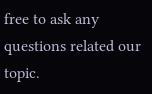free to ask any questions related our topic.